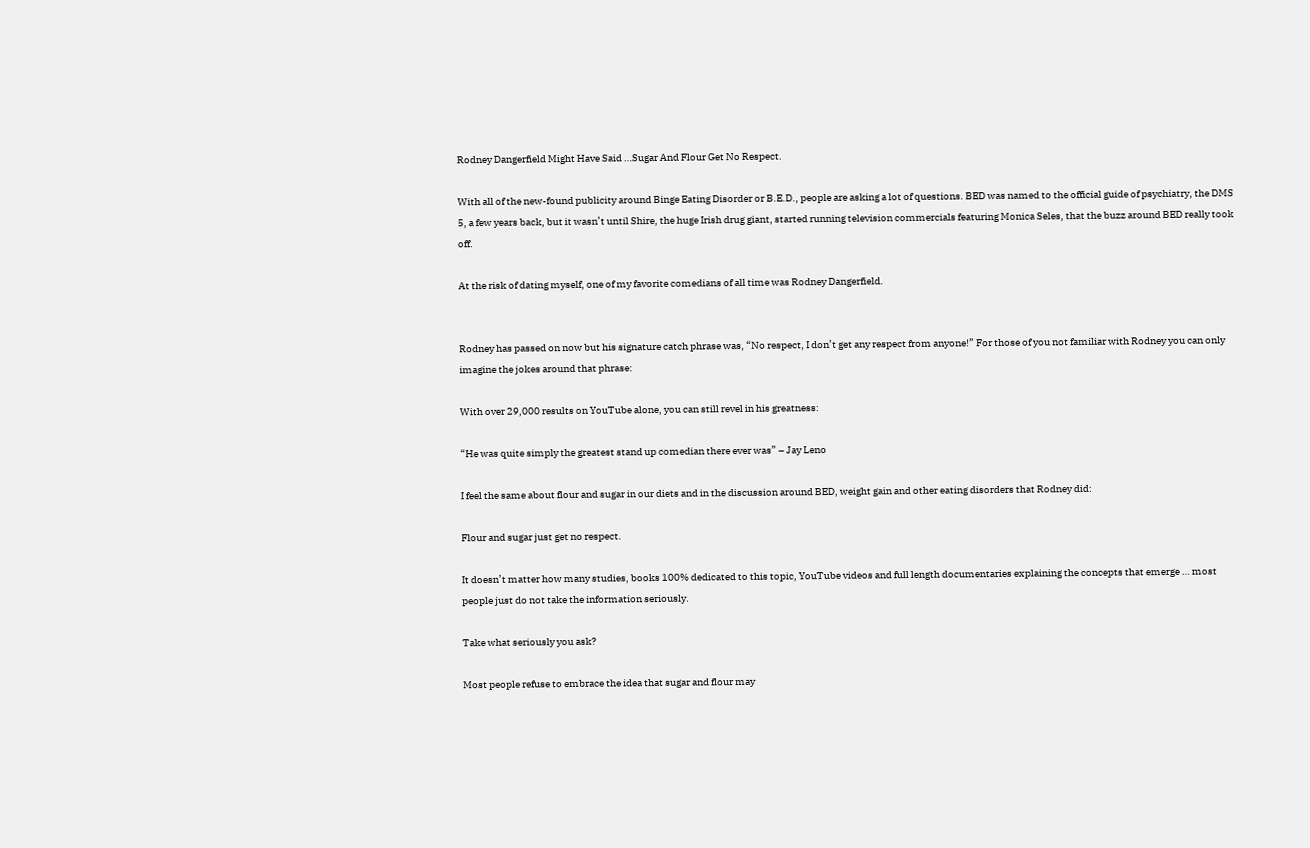Rodney Dangerfield Might Have Said …Sugar And Flour Get No Respect.

With all of the new-found publicity around Binge Eating Disorder or B.E.D., people are asking a lot of questions. BED was named to the official guide of psychiatry, the DMS 5, a few years back, but it wasn’t until Shire, the huge Irish drug giant, started running television commercials featuring Monica Seles, that the buzz around BED really took off.

At the risk of dating myself, one of my favorite comedians of all time was Rodney Dangerfield.


Rodney has passed on now but his signature catch phrase was, “No respect, I don’t get any respect from anyone!” For those of you not familiar with Rodney you can only imagine the jokes around that phrase:

With over 29,000 results on YouTube alone, you can still revel in his greatness:

“He was quite simply the greatest stand up comedian there ever was” – Jay Leno

I feel the same about flour and sugar in our diets and in the discussion around BED, weight gain and other eating disorders that Rodney did:

Flour and sugar just get no respect.

It doesn’t matter how many studies, books 100% dedicated to this topic, YouTube videos and full length documentaries explaining the concepts that emerge … most people just do not take the information seriously.

Take what seriously you ask?

Most people refuse to embrace the idea that sugar and flour may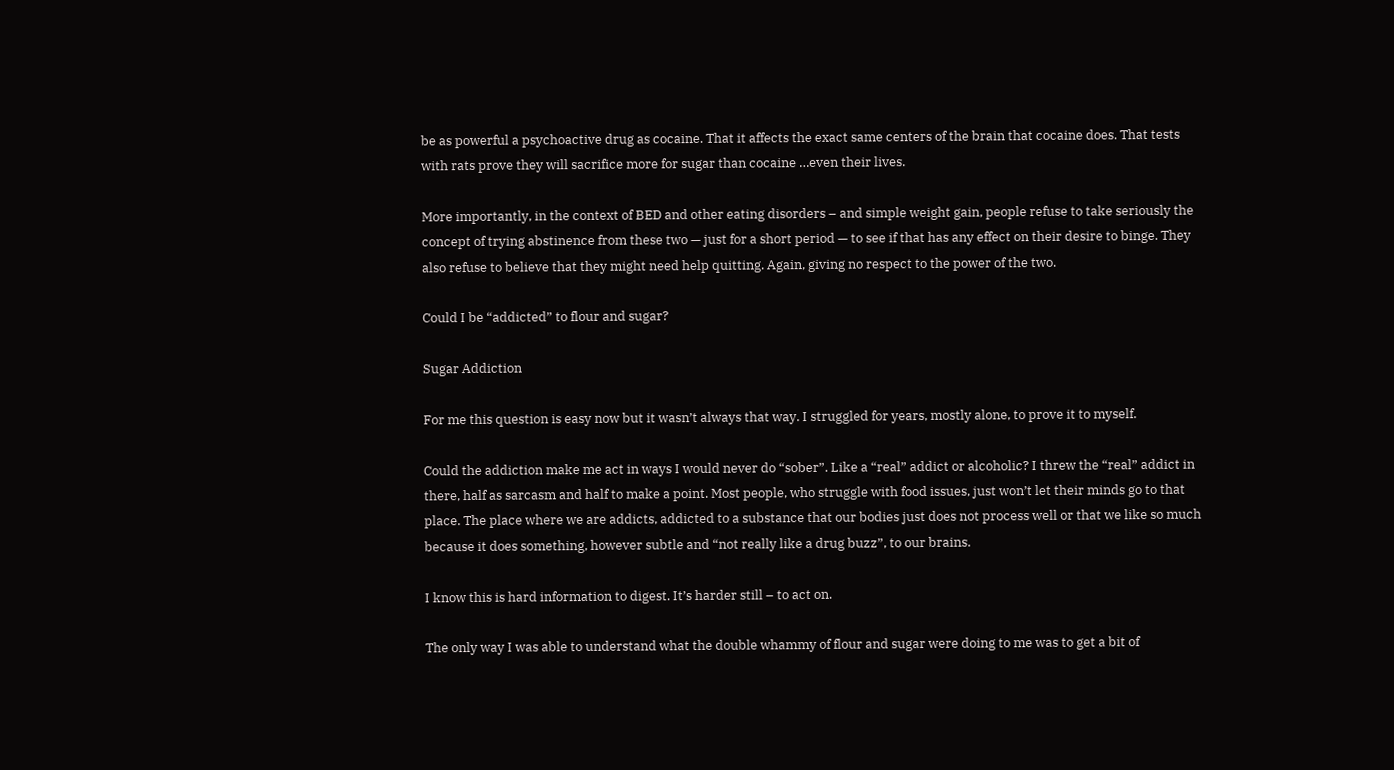be as powerful a psychoactive drug as cocaine. That it affects the exact same centers of the brain that cocaine does. That tests with rats prove they will sacrifice more for sugar than cocaine …even their lives.

More importantly, in the context of BED and other eating disorders – and simple weight gain, people refuse to take seriously the concept of trying abstinence from these two — just for a short period — to see if that has any effect on their desire to binge. They also refuse to believe that they might need help quitting. Again, giving no respect to the power of the two.

Could I be “addicted” to flour and sugar?

Sugar Addiction

For me this question is easy now but it wasn’t always that way. I struggled for years, mostly alone, to prove it to myself.

Could the addiction make me act in ways I would never do “sober”. Like a “real” addict or alcoholic? I threw the “real” addict in there, half as sarcasm and half to make a point. Most people, who struggle with food issues, just won’t let their minds go to that place. The place where we are addicts, addicted to a substance that our bodies just does not process well or that we like so much because it does something, however subtle and “not really like a drug buzz”, to our brains.

I know this is hard information to digest. It’s harder still – to act on.

The only way I was able to understand what the double whammy of flour and sugar were doing to me was to get a bit of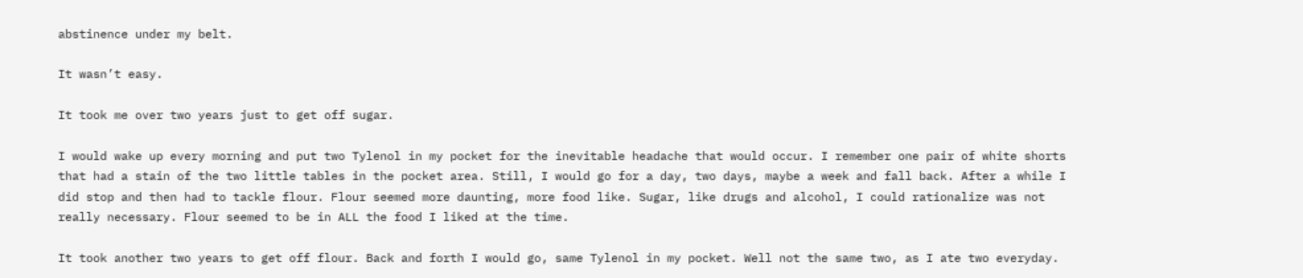abstinence under my belt.

It wasn’t easy.

It took me over two years just to get off sugar.

I would wake up every morning and put two Tylenol in my pocket for the inevitable headache that would occur. I remember one pair of white shorts that had a stain of the two little tables in the pocket area. Still, I would go for a day, two days, maybe a week and fall back. After a while I did stop and then had to tackle flour. Flour seemed more daunting, more food like. Sugar, like drugs and alcohol, I could rationalize was not really necessary. Flour seemed to be in ALL the food I liked at the time.

It took another two years to get off flour. Back and forth I would go, same Tylenol in my pocket. Well not the same two, as I ate two everyday.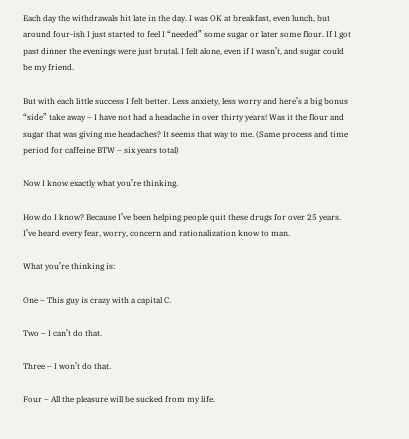Each day the withdrawals hit late in the day. I was OK at breakfast, even lunch, but around four-ish I just started to feel I “needed” some sugar or later some flour. If I got past dinner the evenings were just brutal. I felt alone, even if I wasn’t, and sugar could be my friend.

But with each little success I felt better. Less anxiety, less worry and here’s a big bonus “side” take away – I have not had a headache in over thirty years! Was it the flour and sugar that was giving me headaches? It seems that way to me. (Same process and time period for caffeine BTW – six years total)

Now I know exactly what you’re thinking.

How do I know? Because I’ve been helping people quit these drugs for over 25 years. I’ve heard every fear, worry, concern and rationalization know to man.

What you’re thinking is:

One – This guy is crazy with a capital C.

Two – I can’t do that.

Three – I won’t do that.

Four – All the pleasure will be sucked from my life.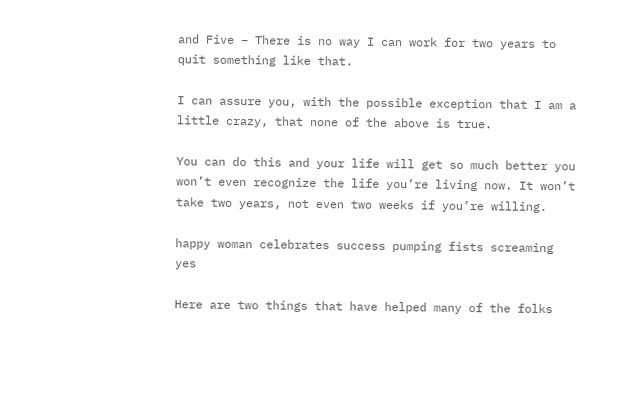and Five – There is no way I can work for two years to quit something like that.

I can assure you, with the possible exception that I am a little crazy, that none of the above is true.

You can do this and your life will get so much better you won’t even recognize the life you’re living now. It won’t take two years, not even two weeks if you’re willing.

happy woman celebrates success pumping fists screaming yes

Here are two things that have helped many of the folks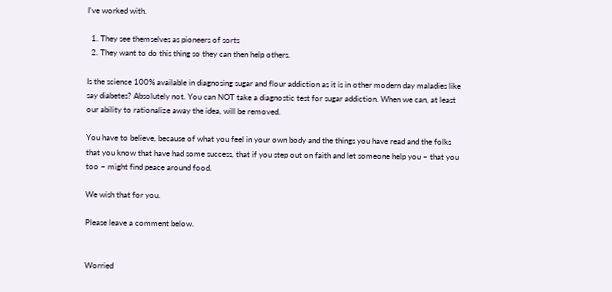I’ve worked with.

  1. They see themselves as pioneers of sorts
  2. They want to do this thing so they can then help others.

Is the science 100% available in diagnosing sugar and flour addiction as it is in other modern day maladies like say diabetes? Absolutely not. You can NOT take a diagnostic test for sugar addiction. When we can, at least our ability to rationalize away the idea, will be removed.

You have to believe, because of what you feel in your own body and the things you have read and the folks that you know that have had some success, that if you step out on faith and let someone help you – that you too – might find peace around food.

We wish that for you.

Please leave a comment below.


Worried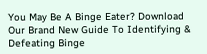You May Be A Binge Eater? Download Our Brand New Guide To Identifying & Defeating Binge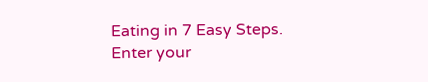Eating in 7 Easy Steps. Enter your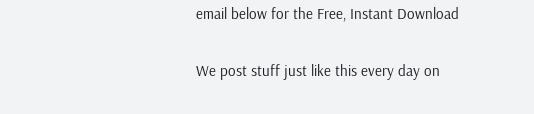email below for the Free, Instant Download

We post stuff just like this every day on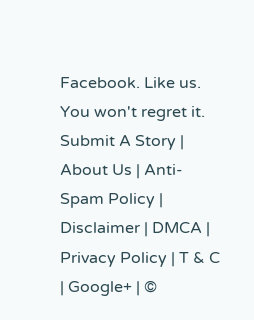Facebook. Like us. You won't regret it.
Submit A Story | About Us | Anti-Spam Policy | Disclaimer | DMCA | Privacy Policy | T & C | Google+ | ©